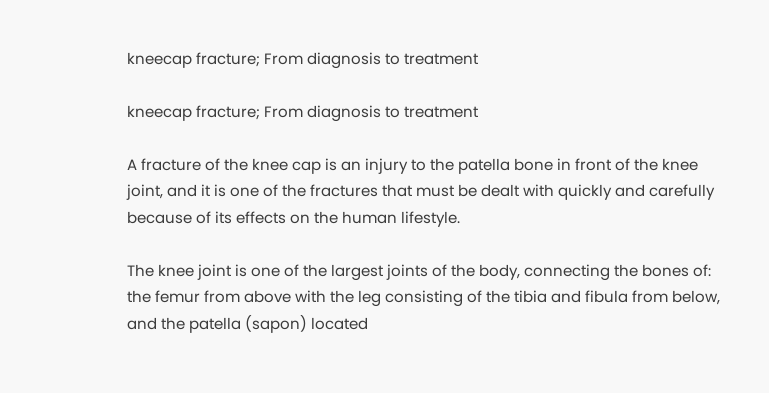kneecap fracture; From diagnosis to treatment

kneecap fracture; From diagnosis to treatment

A fracture of the knee cap is an injury to the patella bone in front of the knee joint, and it is one of the fractures that must be dealt with quickly and carefully because of its effects on the human lifestyle.

The knee joint is one of the largest joints of the body, connecting the bones of: the femur from above with the leg consisting of the tibia and fibula from below, and the patella (sapon) located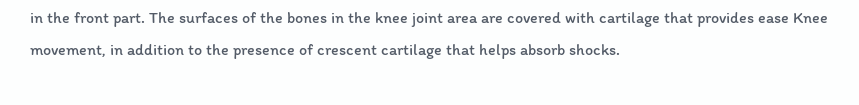in the front part. The surfaces of the bones in the knee joint area are covered with cartilage that provides ease Knee movement, in addition to the presence of crescent cartilage that helps absorb shocks.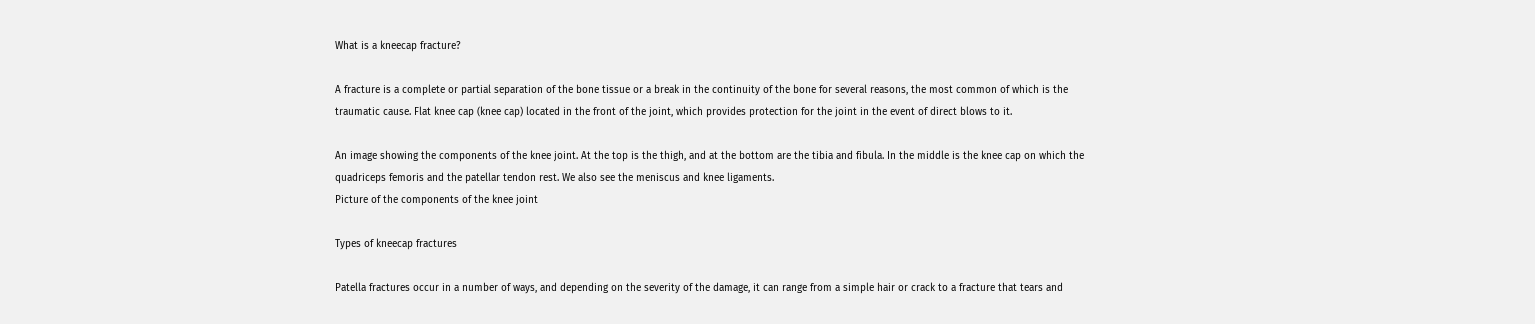What is a kneecap fracture?

A fracture is a complete or partial separation of the bone tissue or a break in the continuity of the bone for several reasons, the most common of which is the traumatic cause. Flat knee cap (knee cap) located in the front of the joint, which provides protection for the joint in the event of direct blows to it.

An image showing the components of the knee joint. At the top is the thigh, and at the bottom are the tibia and fibula. In the middle is the knee cap on which the quadriceps femoris and the patellar tendon rest. We also see the meniscus and knee ligaments.
Picture of the components of the knee joint

Types of kneecap fractures

Patella fractures occur in a number of ways, and depending on the severity of the damage, it can range from a simple hair or crack to a fracture that tears and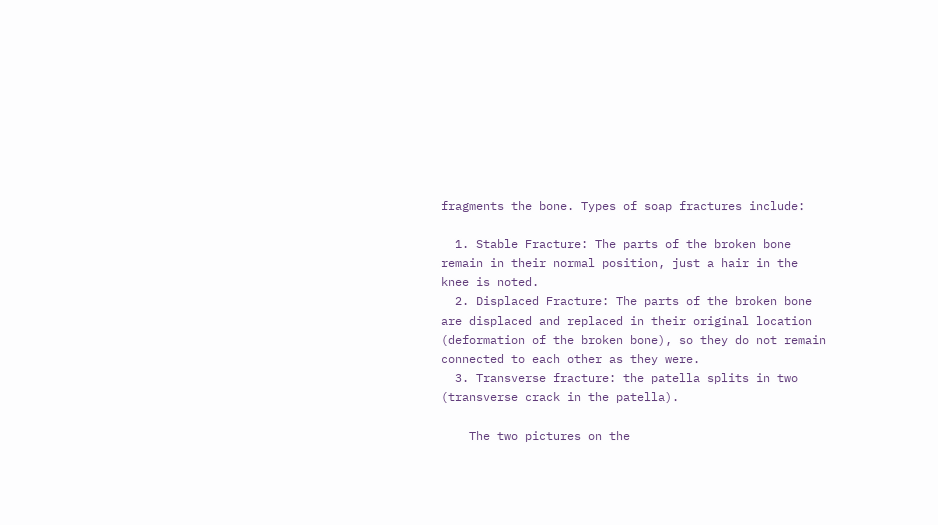fragments the bone. Types of soap fractures include:

  1. Stable Fracture: The parts of the broken bone remain in their normal position, just a hair in the knee is noted.
  2. Displaced Fracture: The parts of the broken bone are displaced and replaced in their original location (deformation of the broken bone), so they do not remain connected to each other as they were.
  3. Transverse fracture: the patella splits in two (transverse crack in the patella).

    The two pictures on the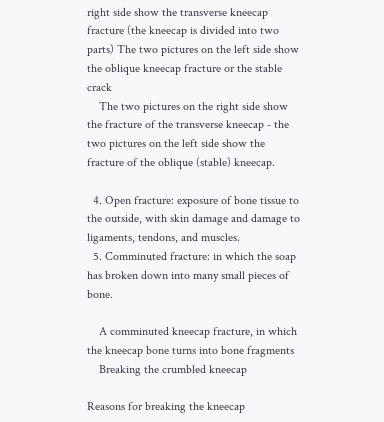right side show the transverse kneecap fracture (the kneecap is divided into two parts) The two pictures on the left side show the oblique kneecap fracture or the stable crack
    The two pictures on the right side show the fracture of the transverse kneecap - the two pictures on the left side show the fracture of the oblique (stable) kneecap.

  4. Open fracture: exposure of bone tissue to the outside, with skin damage and damage to ligaments, tendons, and muscles.
  5. Comminuted fracture: in which the soap has broken down into many small pieces of bone.

    A comminuted kneecap fracture, in which the kneecap bone turns into bone fragments
    Breaking the crumbled kneecap

Reasons for breaking the kneecap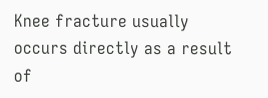Knee fracture usually occurs directly as a result of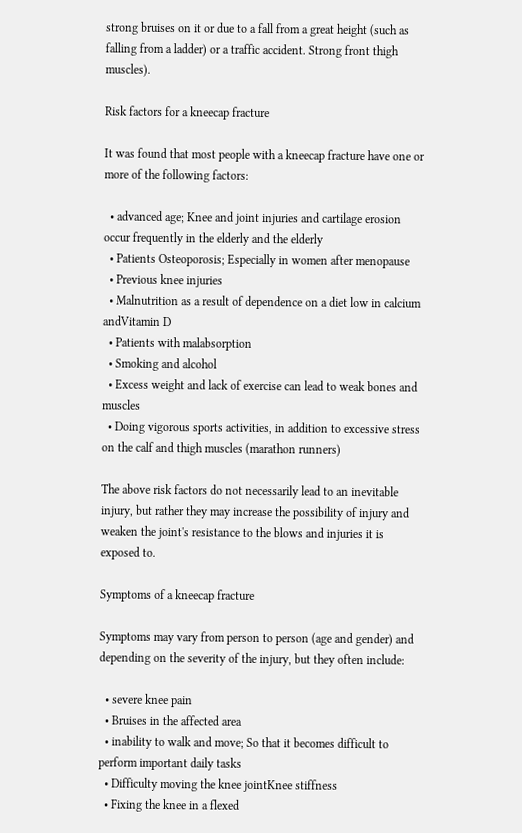strong bruises on it or due to a fall from a great height (such as falling from a ladder) or a traffic accident. Strong front thigh muscles).

Risk factors for a kneecap fracture

It was found that most people with a kneecap fracture have one or more of the following factors:

  • advanced age; Knee and joint injuries and cartilage erosion occur frequently in the elderly and the elderly
  • Patients Osteoporosis; Especially in women after menopause
  • Previous knee injuries
  • Malnutrition as a result of dependence on a diet low in calcium andVitamin D
  • Patients with malabsorption
  • Smoking and alcohol
  • Excess weight and lack of exercise can lead to weak bones and muscles
  • Doing vigorous sports activities, in addition to excessive stress on the calf and thigh muscles (marathon runners)

The above risk factors do not necessarily lead to an inevitable injury, but rather they may increase the possibility of injury and weaken the joint's resistance to the blows and injuries it is exposed to.

Symptoms of a kneecap fracture

Symptoms may vary from person to person (age and gender) and depending on the severity of the injury, but they often include:

  • severe knee pain
  • Bruises in the affected area
  • inability to walk and move; So that it becomes difficult to perform important daily tasks
  • Difficulty moving the knee jointKnee stiffness
  • Fixing the knee in a flexed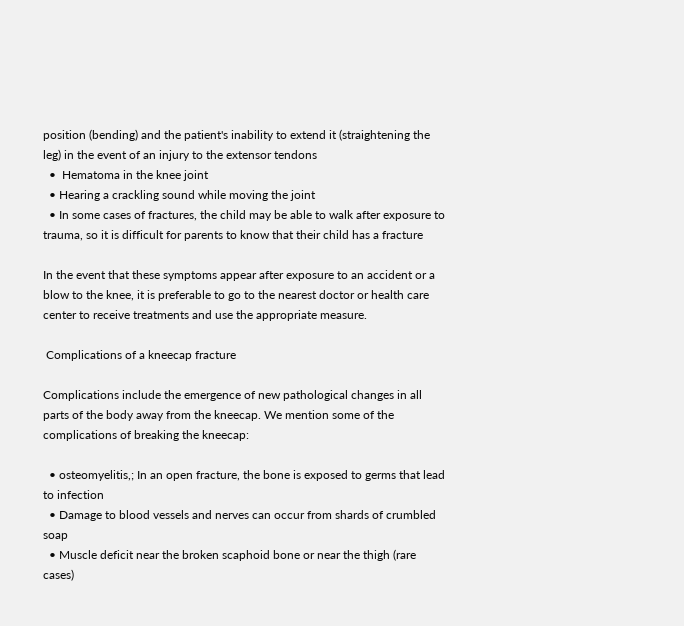position (bending) and the patient's inability to extend it (straightening the leg) in the event of an injury to the extensor tendons
  •  Hematoma in the knee joint
  • Hearing a crackling sound while moving the joint
  • In some cases of fractures, the child may be able to walk after exposure to trauma, so it is difficult for parents to know that their child has a fracture

In the event that these symptoms appear after exposure to an accident or a blow to the knee, it is preferable to go to the nearest doctor or health care center to receive treatments and use the appropriate measure.

 Complications of a kneecap fracture

Complications include the emergence of new pathological changes in all parts of the body away from the kneecap. We mention some of the complications of breaking the kneecap:

  • osteomyelitis,; In an open fracture, the bone is exposed to germs that lead to infection
  • Damage to blood vessels and nerves can occur from shards of crumbled soap
  • Muscle deficit near the broken scaphoid bone or near the thigh (rare cases)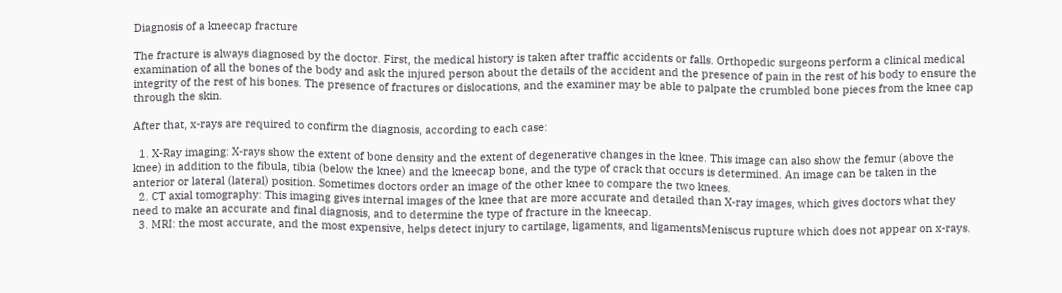Diagnosis of a kneecap fracture

The fracture is always diagnosed by the doctor. First, the medical history is taken after traffic accidents or falls. Orthopedic surgeons perform a clinical medical examination of all the bones of the body and ask the injured person about the details of the accident and the presence of pain in the rest of his body to ensure the integrity of the rest of his bones. The presence of fractures or dislocations, and the examiner may be able to palpate the crumbled bone pieces from the knee cap through the skin.

After that, x-rays are required to confirm the diagnosis, according to each case:

  1. X-Ray imaging: X-rays show the extent of bone density and the extent of degenerative changes in the knee. This image can also show the femur (above the knee) in addition to the fibula, tibia (below the knee) and the kneecap bone, and the type of crack that occurs is determined. An image can be taken in the anterior or lateral (lateral) position. Sometimes doctors order an image of the other knee to compare the two knees.
  2. CT axial tomography: This imaging gives internal images of the knee that are more accurate and detailed than X-ray images, which gives doctors what they need to make an accurate and final diagnosis, and to determine the type of fracture in the kneecap.
  3. MRI: the most accurate, and the most expensive, helps detect injury to cartilage, ligaments, and ligamentsMeniscus rupture which does not appear on x-rays.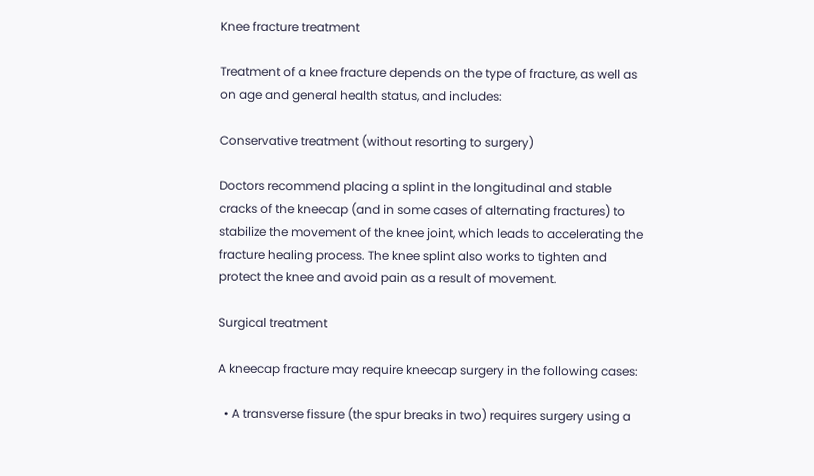Knee fracture treatment

Treatment of a knee fracture depends on the type of fracture, as well as on age and general health status, and includes:

Conservative treatment (without resorting to surgery)

Doctors recommend placing a splint in the longitudinal and stable cracks of the kneecap (and in some cases of alternating fractures) to stabilize the movement of the knee joint, which leads to accelerating the fracture healing process. The knee splint also works to tighten and protect the knee and avoid pain as a result of movement.

Surgical treatment

A kneecap fracture may require kneecap surgery in the following cases:

  • A transverse fissure (the spur breaks in two) requires surgery using a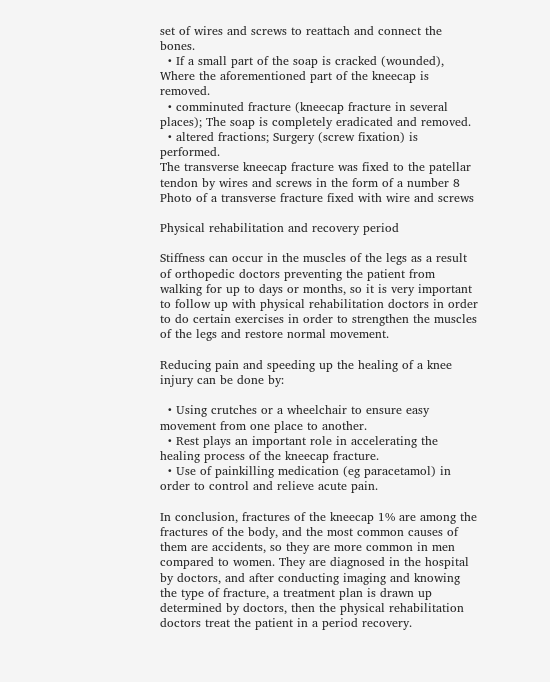set of wires and screws to reattach and connect the bones.
  • If a small part of the soap is cracked (wounded), Where the aforementioned part of the kneecap is removed.
  • comminuted fracture (kneecap fracture in several places); The soap is completely eradicated and removed.
  • altered fractions; Surgery (screw fixation) is performed.
The transverse kneecap fracture was fixed to the patellar tendon by wires and screws in the form of a number 8
Photo of a transverse fracture fixed with wire and screws

Physical rehabilitation and recovery period

Stiffness can occur in the muscles of the legs as a result of orthopedic doctors preventing the patient from walking for up to days or months, so it is very important to follow up with physical rehabilitation doctors in order to do certain exercises in order to strengthen the muscles of the legs and restore normal movement.

Reducing pain and speeding up the healing of a knee injury can be done by:

  • Using crutches or a wheelchair to ensure easy movement from one place to another.
  • Rest plays an important role in accelerating the healing process of the kneecap fracture.
  • Use of painkilling medication (eg paracetamol) in order to control and relieve acute pain.

In conclusion, fractures of the kneecap 1% are among the fractures of the body, and the most common causes of them are accidents, so they are more common in men compared to women. They are diagnosed in the hospital by doctors, and after conducting imaging and knowing the type of fracture, a treatment plan is drawn up determined by doctors, then the physical rehabilitation doctors treat the patient in a period recovery.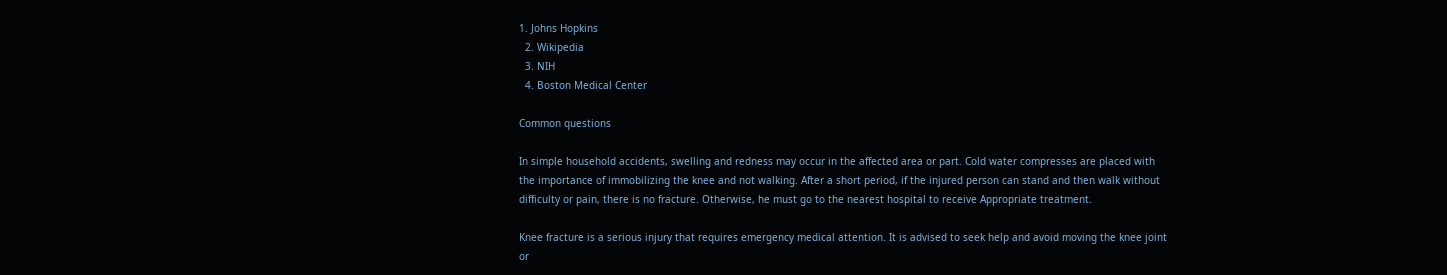1. Johns Hopkins
  2. Wikipedia
  3. NIH
  4. Boston Medical Center

Common questions

In simple household accidents, swelling and redness may occur in the affected area or part. Cold water compresses are placed with the importance of immobilizing the knee and not walking. After a short period, if the injured person can stand and then walk without difficulty or pain, there is no fracture. Otherwise, he must go to the nearest hospital to receive Appropriate treatment.

Knee fracture is a serious injury that requires emergency medical attention. It is advised to seek help and avoid moving the knee joint or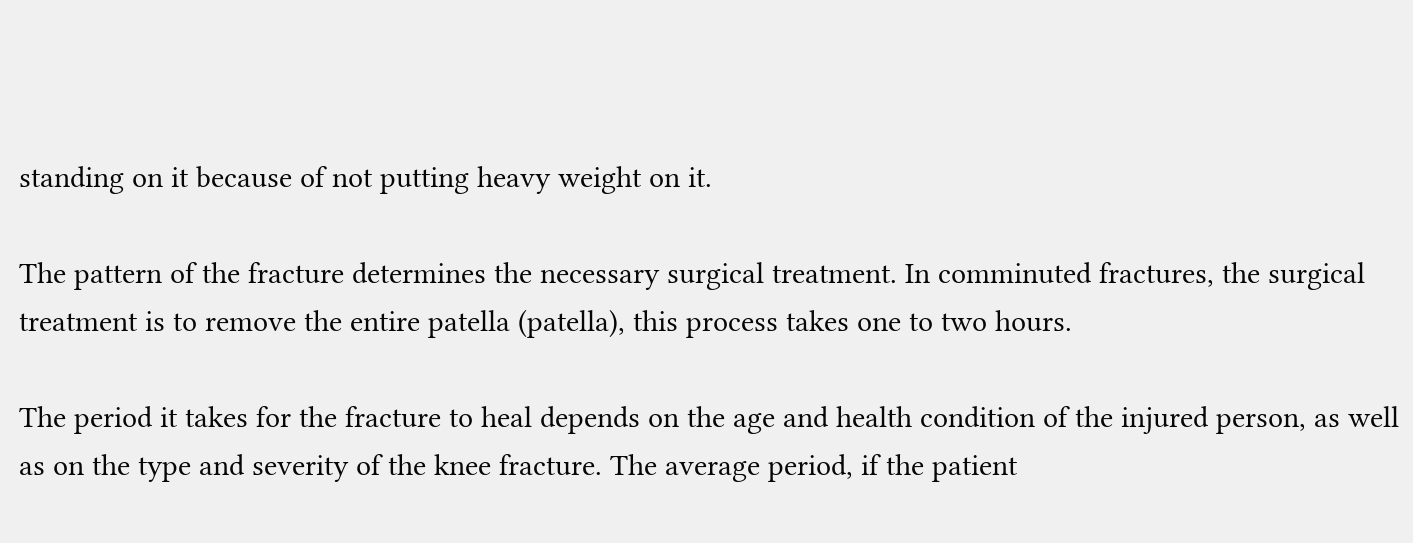standing on it because of not putting heavy weight on it.

The pattern of the fracture determines the necessary surgical treatment. In comminuted fractures, the surgical treatment is to remove the entire patella (patella), this process takes one to two hours.

The period it takes for the fracture to heal depends on the age and health condition of the injured person, as well as on the type and severity of the knee fracture. The average period, if the patient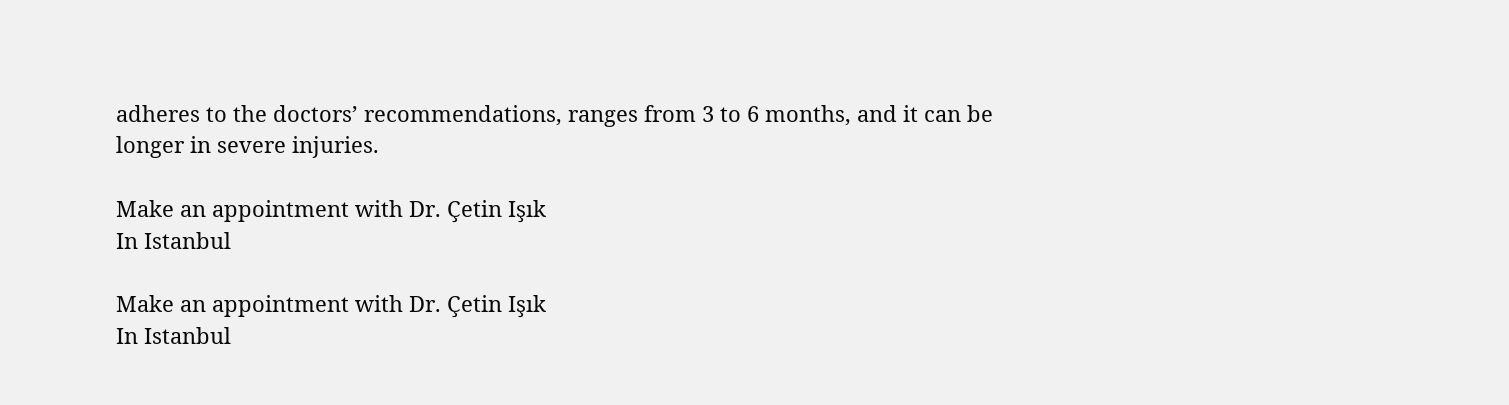adheres to the doctors’ recommendations, ranges from 3 to 6 months, and it can be longer in severe injuries.

Make an appointment with Dr. Çetin Işık
In Istanbul

Make an appointment with Dr. Çetin Işık
In Istanbul